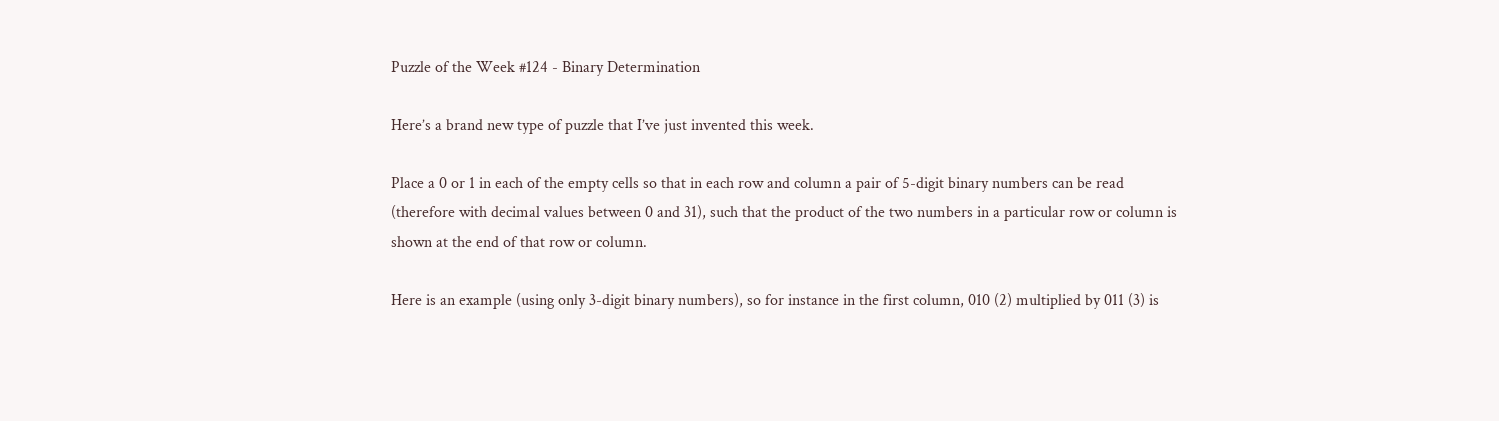Puzzle of the Week #124 - Binary Determination

Here’s a brand new type of puzzle that I’ve just invented this week.

Place a 0 or 1 in each of the empty cells so that in each row and column a pair of 5-digit binary numbers can be read (therefore with decimal values between 0 and 31), such that the product of the two numbers in a particular row or column is shown at the end of that row or column.

Here is an example (using only 3-digit binary numbers), so for instance in the first column, 010 (2) multiplied by 011 (3) is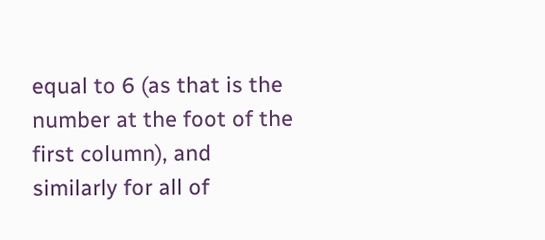equal to 6 (as that is the number at the foot of the first column), and similarly for all of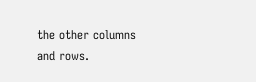the other columns and rows.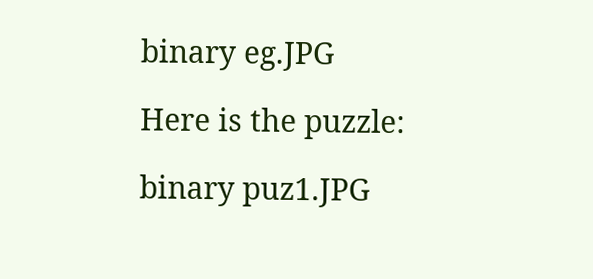binary eg.JPG

Here is the puzzle:

binary puz1.JPG